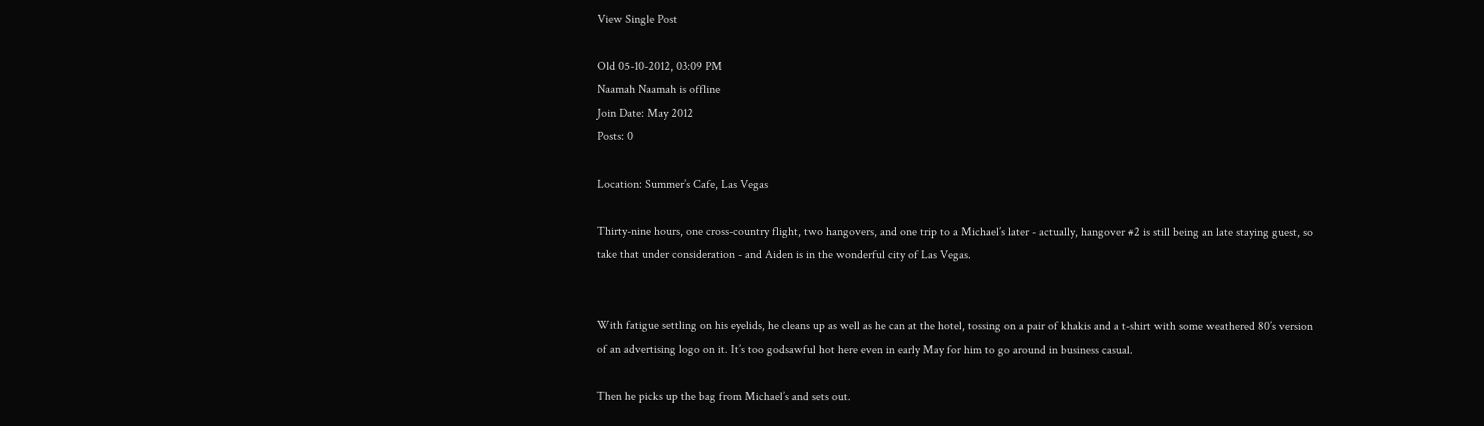View Single Post

Old 05-10-2012, 03:09 PM
Naamah Naamah is offline
Join Date: May 2012
Posts: 0

Location: Summer’s Cafe, Las Vegas

Thirty-nine hours, one cross-country flight, two hangovers, and one trip to a Michael’s later - actually, hangover #2 is still being an late staying guest, so take that under consideration - and Aiden is in the wonderful city of Las Vegas.


With fatigue settling on his eyelids, he cleans up as well as he can at the hotel, tossing on a pair of khakis and a t-shirt with some weathered 80’s version of an advertising logo on it. It’s too godsawful hot here even in early May for him to go around in business casual.

Then he picks up the bag from Michael’s and sets out.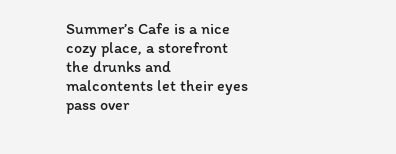Summer’s Cafe is a nice cozy place, a storefront the drunks and malcontents let their eyes pass over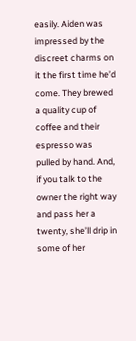easily. Aiden was impressed by the discreet charms on it the first time he’d come. They brewed a quality cup of coffee and their espresso was pulled by hand. And, if you talk to the owner the right way and pass her a twenty, she’ll drip in some of her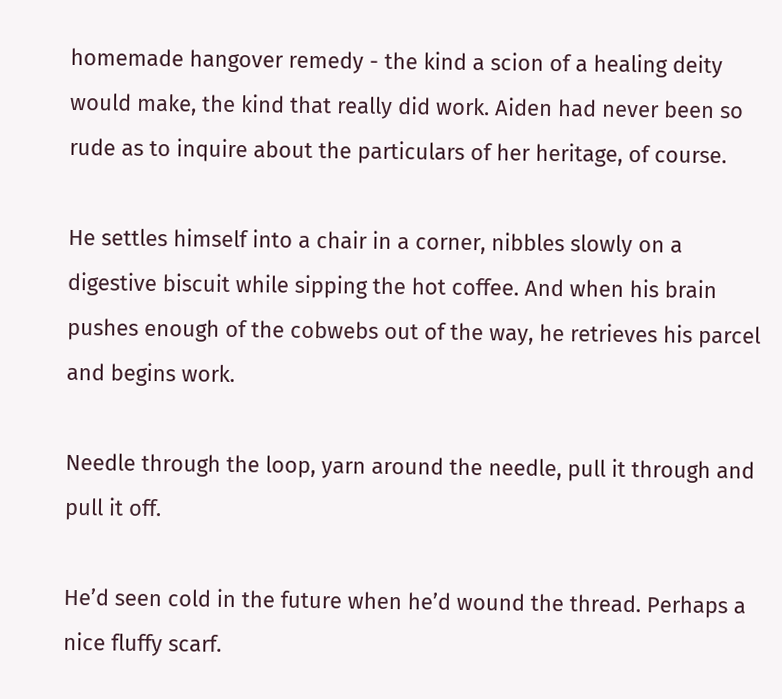homemade hangover remedy - the kind a scion of a healing deity would make, the kind that really did work. Aiden had never been so rude as to inquire about the particulars of her heritage, of course.

He settles himself into a chair in a corner, nibbles slowly on a digestive biscuit while sipping the hot coffee. And when his brain pushes enough of the cobwebs out of the way, he retrieves his parcel and begins work.

Needle through the loop, yarn around the needle, pull it through and pull it off.

He’d seen cold in the future when he’d wound the thread. Perhaps a nice fluffy scarf.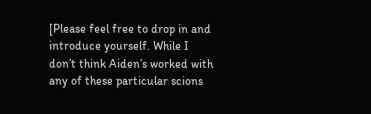[Please feel free to drop in and introduce yourself. While I don’t think Aiden’s worked with any of these particular scions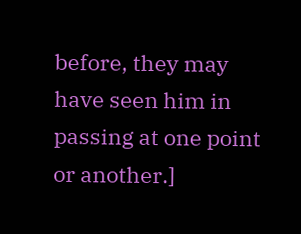before, they may have seen him in passing at one point or another.]